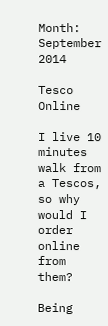Month: September 2014

Tesco Online

I live 10 minutes walk from a Tescos, so why would I order online from them?

Being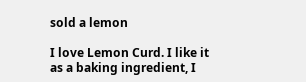sold a lemon

I love Lemon Curd. I like it as a baking ingredient, I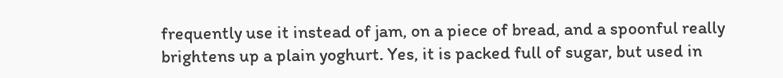frequently use it instead of jam, on a piece of bread, and a spoonful really brightens up a plain yoghurt. Yes, it is packed full of sugar, but used in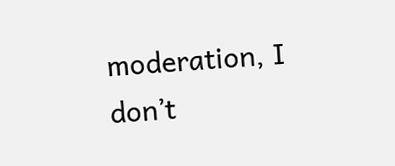moderation, I don’t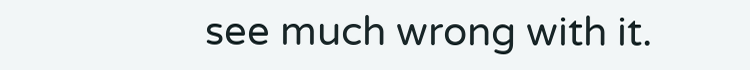see much wrong with it.